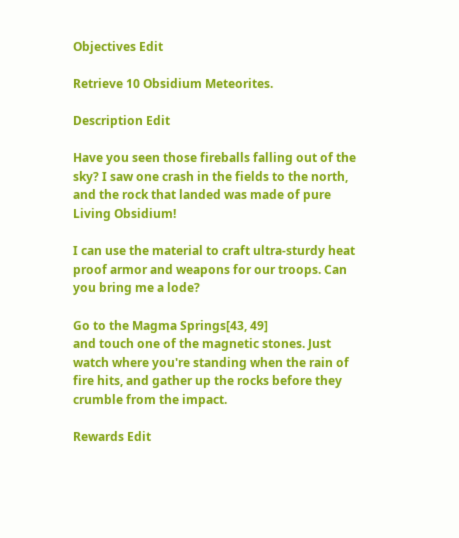Objectives Edit

Retrieve 10 Obsidium Meteorites.

Description Edit

Have you seen those fireballs falling out of the sky? I saw one crash in the fields to the north, and the rock that landed was made of pure Living Obsidium!

I can use the material to craft ultra-sturdy heat proof armor and weapons for our troops. Can you bring me a lode?

Go to the Magma Springs[43, 49]
and touch one of the magnetic stones. Just watch where you're standing when the rain of fire hits, and gather up the rocks before they crumble from the impact.

Rewards Edit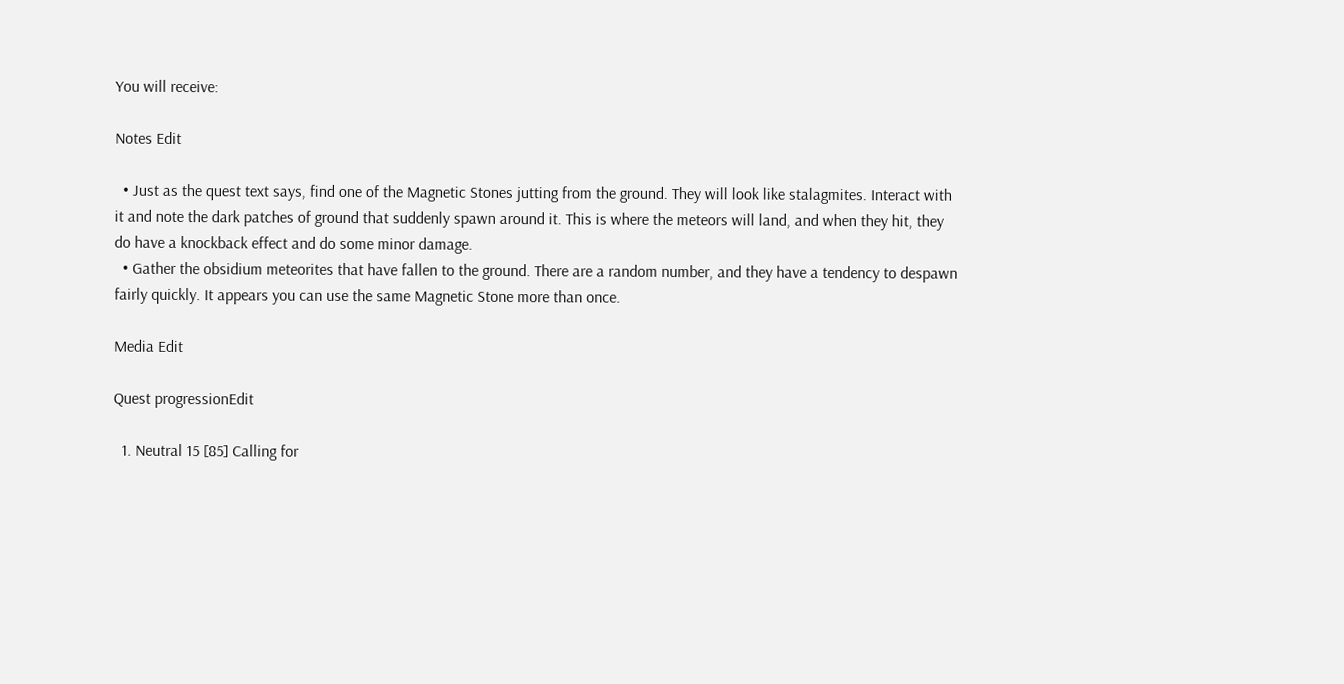You will receive:

Notes Edit

  • Just as the quest text says, find one of the Magnetic Stones jutting from the ground. They will look like stalagmites. Interact with it and note the dark patches of ground that suddenly spawn around it. This is where the meteors will land, and when they hit, they do have a knockback effect and do some minor damage.
  • Gather the obsidium meteorites that have fallen to the ground. There are a random number, and they have a tendency to despawn fairly quickly. It appears you can use the same Magnetic Stone more than once.

Media Edit

Quest progressionEdit

  1. Neutral 15 [85] Calling for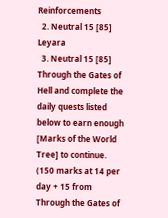Reinforcements
  2. Neutral 15 [85] Leyara
  3. Neutral 15 [85] Through the Gates of Hell and complete the daily quests listed below to earn enough [Marks of the World Tree] to continue. (150 marks at 14 per day + 15 from Through the Gates of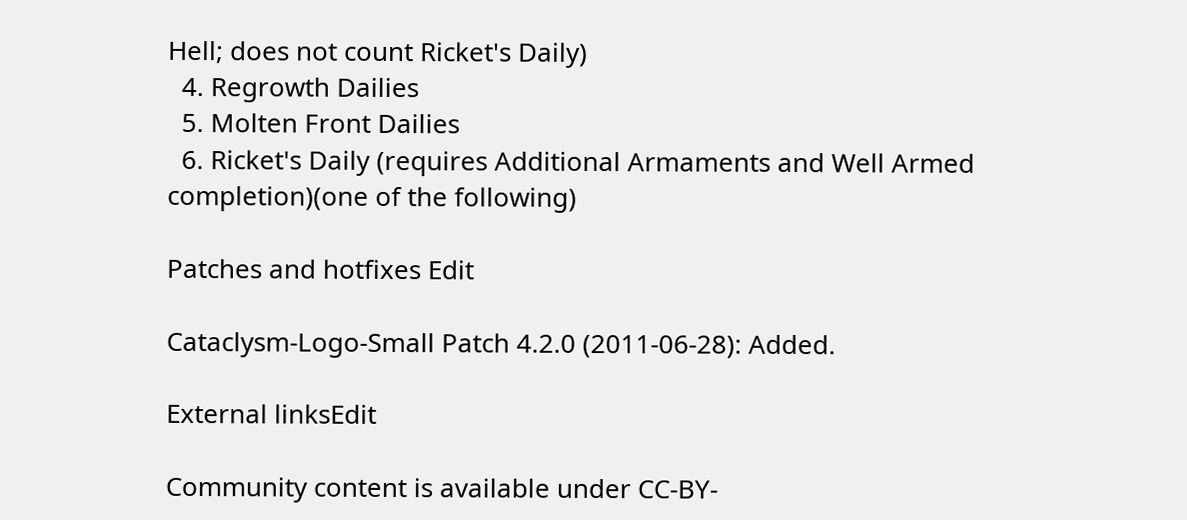Hell; does not count Ricket's Daily)
  4. Regrowth Dailies
  5. Molten Front Dailies
  6. Ricket's Daily (requires Additional Armaments and Well Armed completion)(one of the following)

Patches and hotfixes Edit

Cataclysm-Logo-Small Patch 4.2.0 (2011-06-28): Added.

External linksEdit

Community content is available under CC-BY-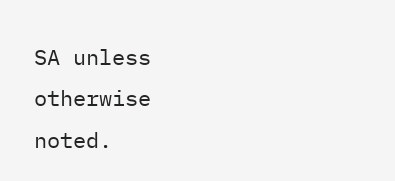SA unless otherwise noted.